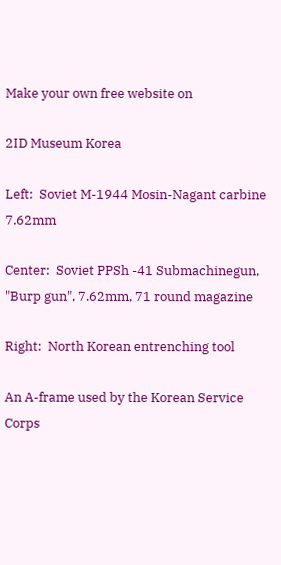Make your own free website on

2ID Museum Korea

Left:  Soviet M-1944 Mosin-Nagant carbine 7.62mm

Center:  Soviet PPSh -41 Submachinegun, "Burp gun", 7.62mm, 71 round magazine

Right:  North Korean entrenching tool

An A-frame used by the Korean Service Corps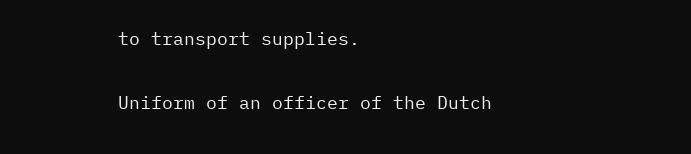to transport supplies.

Uniform of an officer of the Dutch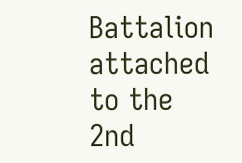Battalion attached to the 2nd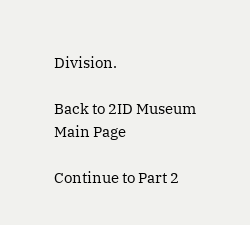Division.

Back to 2ID Museum Main Page

Continue to Part 2